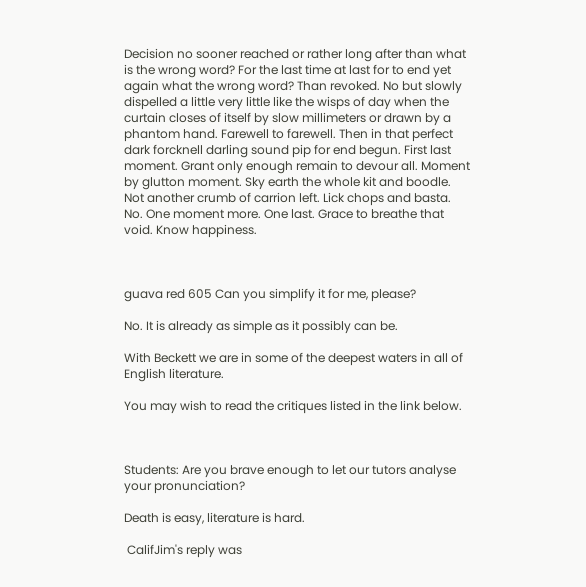Decision no sooner reached or rather long after than what is the wrong word? For the last time at last for to end yet again what the wrong word? Than revoked. No but slowly dispelled a little very little like the wisps of day when the curtain closes of itself by slow millimeters or drawn by a phantom hand. Farewell to farewell. Then in that perfect dark forcknell darling sound pip for end begun. First last moment. Grant only enough remain to devour all. Moment by glutton moment. Sky earth the whole kit and boodle. Not another crumb of carrion left. Lick chops and basta. No. One moment more. One last. Grace to breathe that void. Know happiness.



guava red 605 Can you simplify it for me, please?

No. It is already as simple as it possibly can be.

With Beckett we are in some of the deepest waters in all of English literature.

You may wish to read the critiques listed in the link below.



Students: Are you brave enough to let our tutors analyse your pronunciation?

Death is easy, literature is hard.

 CalifJim's reply was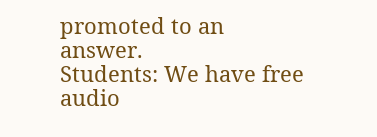promoted to an answer.
Students: We have free audio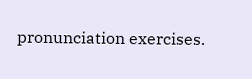pronunciation exercises.